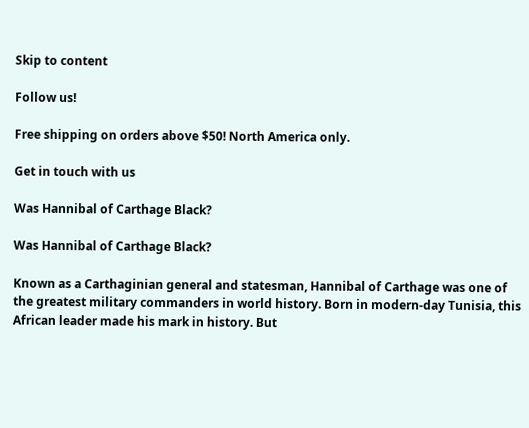Skip to content

Follow us!

Free shipping on orders above $50! North America only.

Get in touch with us

Was Hannibal of Carthage Black?

Was Hannibal of Carthage Black?

Known as a Carthaginian general and statesman, Hannibal of Carthage was one of the greatest military commanders in world history. Born in modern-day Tunisia, this African leader made his mark in history. But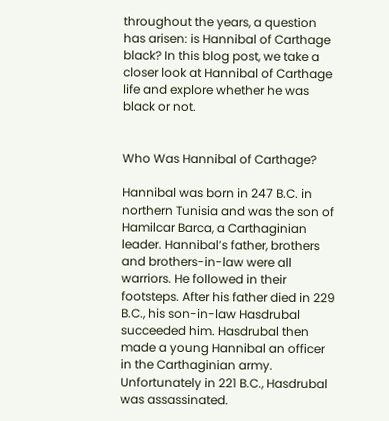throughout the years, a question has arisen: is Hannibal of Carthage black? In this blog post, we take a closer look at Hannibal of Carthage life and explore whether he was black or not.


Who Was Hannibal of Carthage?

Hannibal was born in 247 B.C. in northern Tunisia and was the son of Hamilcar Barca, a Carthaginian leader. Hannibal’s father, brothers and brothers-in-law were all warriors. He followed in their footsteps. After his father died in 229 B.C., his son-in-law Hasdrubal succeeded him. Hasdrubal then made a young Hannibal an officer in the Carthaginian army. Unfortunately in 221 B.C., Hasdrubal was assassinated.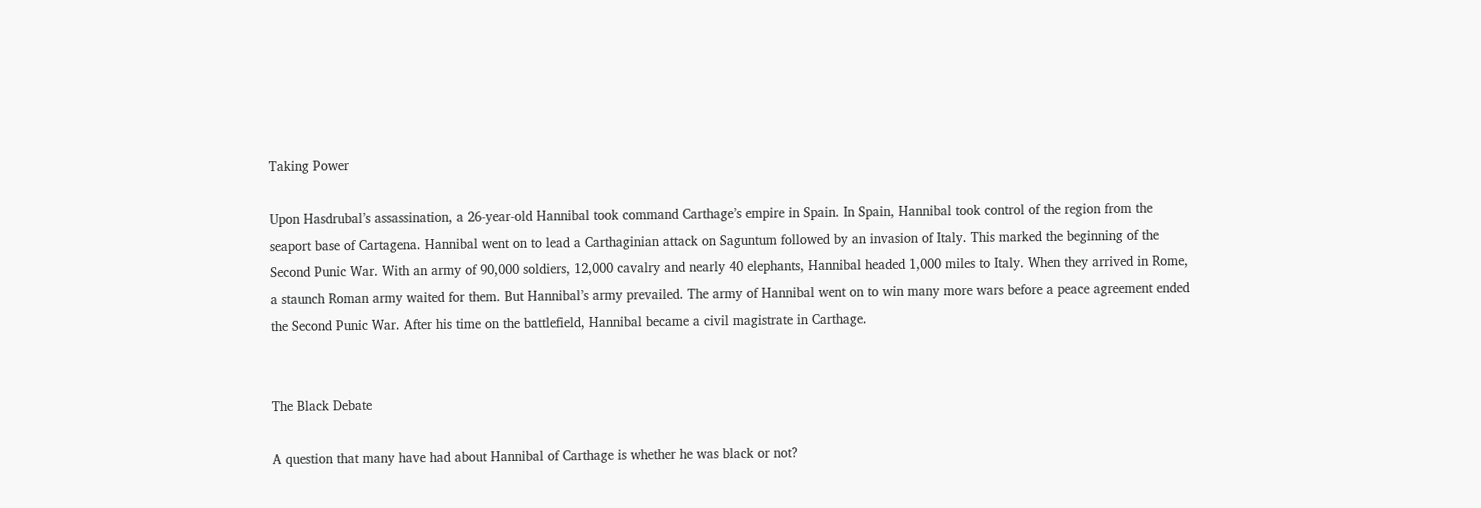Taking Power

Upon Hasdrubal’s assassination, a 26-year-old Hannibal took command Carthage’s empire in Spain. In Spain, Hannibal took control of the region from the seaport base of Cartagena. Hannibal went on to lead a Carthaginian attack on Saguntum followed by an invasion of Italy. This marked the beginning of the Second Punic War. With an army of 90,000 soldiers, 12,000 cavalry and nearly 40 elephants, Hannibal headed 1,000 miles to Italy. When they arrived in Rome, a staunch Roman army waited for them. But Hannibal’s army prevailed. The army of Hannibal went on to win many more wars before a peace agreement ended the Second Punic War. After his time on the battlefield, Hannibal became a civil magistrate in Carthage.


The Black Debate

A question that many have had about Hannibal of Carthage is whether he was black or not?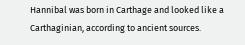Hannibal was born in Carthage and looked like a Carthaginian, according to ancient sources.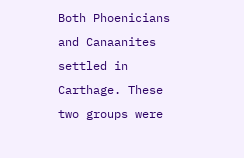Both Phoenicians and Canaanites settled in Carthage. These two groups were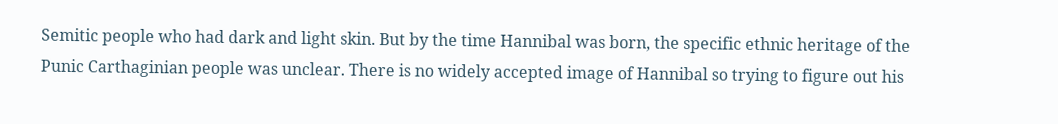Semitic people who had dark and light skin. But by the time Hannibal was born, the specific ethnic heritage of the Punic Carthaginian people was unclear. There is no widely accepted image of Hannibal so trying to figure out his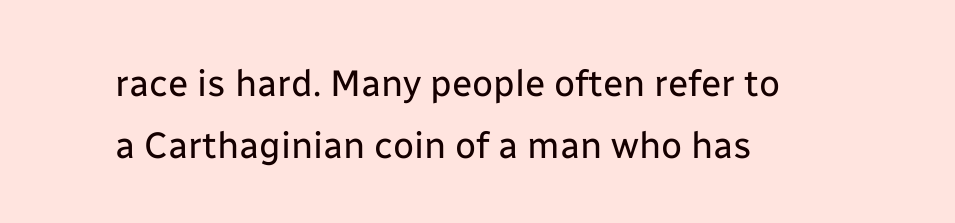race is hard. Many people often refer to a Carthaginian coin of a man who has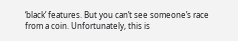‘black’ features. But you can’t see someone’s race from a coin. Unfortunately, this is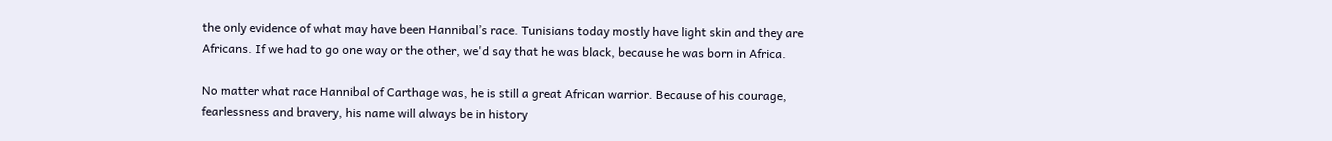the only evidence of what may have been Hannibal’s race. Tunisians today mostly have light skin and they are Africans. If we had to go one way or the other, we'd say that he was black, because he was born in Africa.

No matter what race Hannibal of Carthage was, he is still a great African warrior. Because of his courage, fearlessness and bravery, his name will always be in history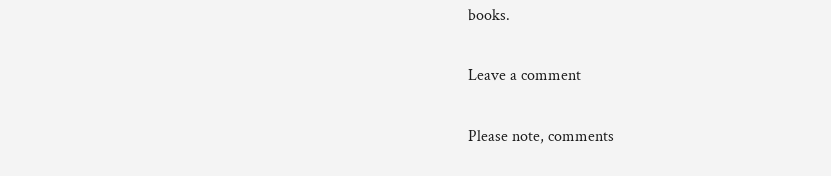books.

Leave a comment

Please note, comments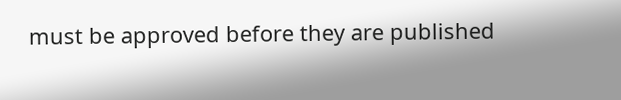must be approved before they are published